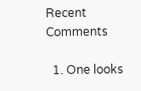Recent Comments

  1. One looks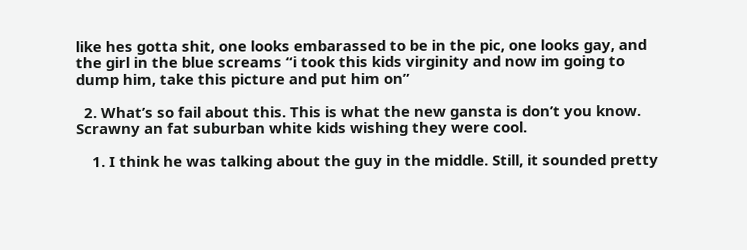like hes gotta shit, one looks embarassed to be in the pic, one looks gay, and the girl in the blue screams “i took this kids virginity and now im going to dump him, take this picture and put him on”

  2. What’s so fail about this. This is what the new gansta is don’t you know. Scrawny an fat suburban white kids wishing they were cool.

    1. I think he was talking about the guy in the middle. Still, it sounded pretty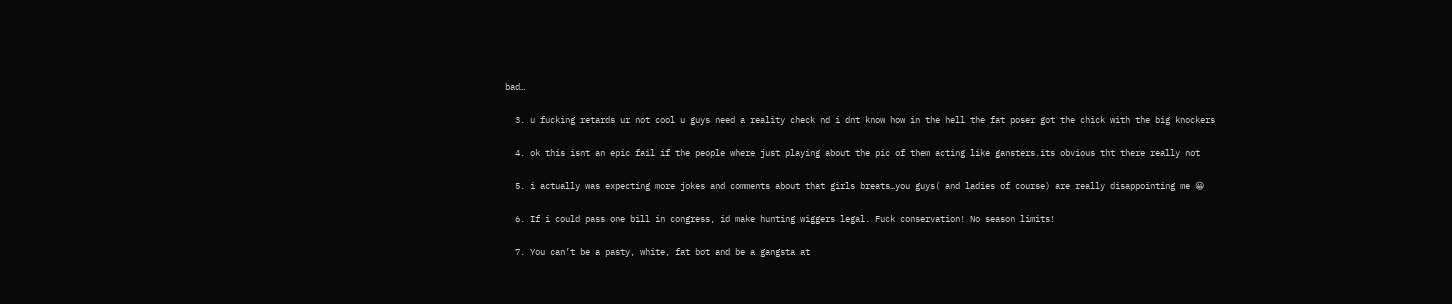bad…

  3. u fucking retards ur not cool u guys need a reality check nd i dnt know how in the hell the fat poser got the chick with the big knockers

  4. ok this isnt an epic fail if the people where just playing about the pic of them acting like gansters.its obvious tht there really not

  5. i actually was expecting more jokes and comments about that girls breats…you guys( and ladies of course) are really disappointing me 😀

  6. If i could pass one bill in congress, id make hunting wiggers legal. Fuck conservation! No season limits!

  7. You can’t be a pasty, white, fat bot and be a gangsta at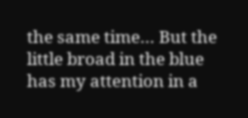the same time… But the little broad in the blue has my attention in a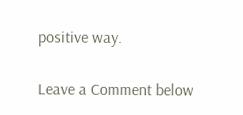positive way.

Leave a Comment below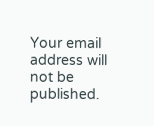Your email address will not be published.